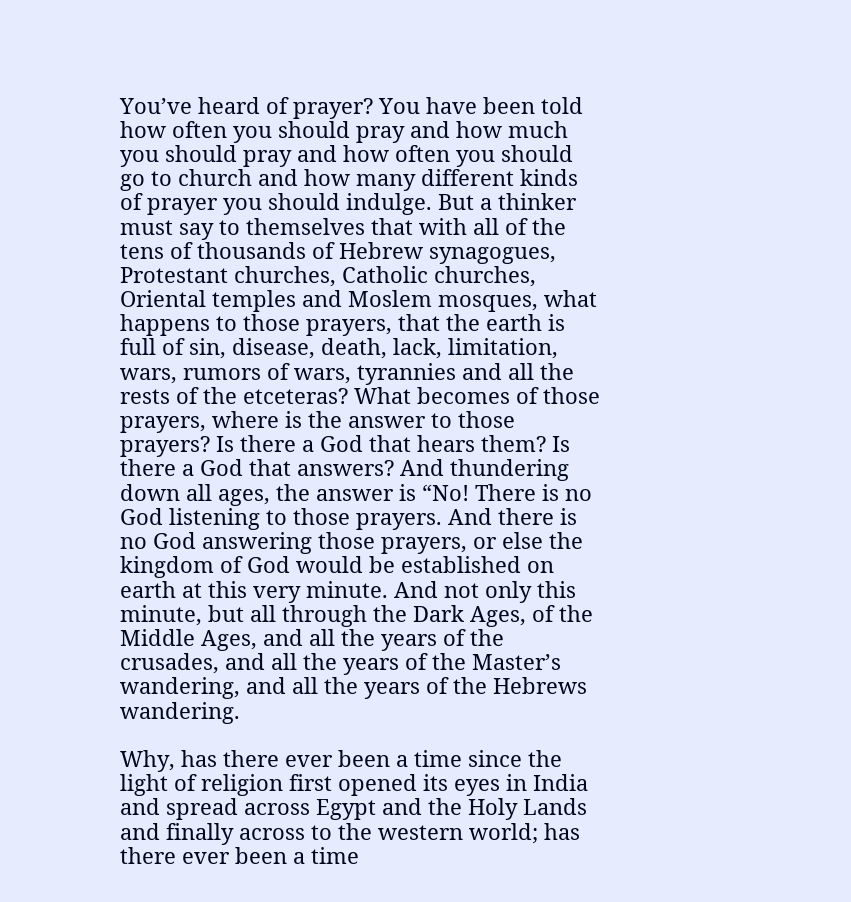You’ve heard of prayer? You have been told how often you should pray and how much you should pray and how often you should go to church and how many different kinds of prayer you should indulge. But a thinker must say to themselves that with all of the tens of thousands of Hebrew synagogues, Protestant churches, Catholic churches, Oriental temples and Moslem mosques, what happens to those prayers, that the earth is full of sin, disease, death, lack, limitation, wars, rumors of wars, tyrannies and all the rests of the etceteras? What becomes of those prayers, where is the answer to those prayers? Is there a God that hears them? Is there a God that answers? And thundering down all ages, the answer is “No! There is no God listening to those prayers. And there is no God answering those prayers, or else the kingdom of God would be established on earth at this very minute. And not only this minute, but all through the Dark Ages, of the Middle Ages, and all the years of the crusades, and all the years of the Master’s wandering, and all the years of the Hebrews wandering.

Why, has there ever been a time since the light of religion first opened its eyes in India and spread across Egypt and the Holy Lands and finally across to the western world; has there ever been a time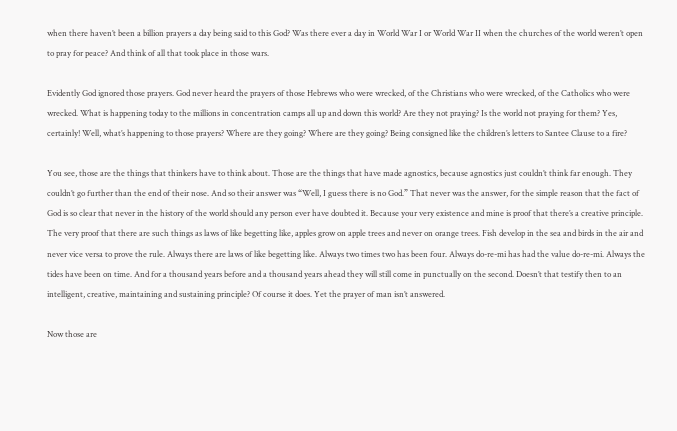when there haven’t been a billion prayers a day being said to this God? Was there ever a day in World War I or World War II when the churches of the world weren’t open to pray for peace? And think of all that took place in those wars.

Evidently God ignored those prayers. God never heard the prayers of those Hebrews who were wrecked, of the Christians who were wrecked, of the Catholics who were wrecked. What is happening today to the millions in concentration camps all up and down this world? Are they not praying? Is the world not praying for them? Yes, certainly! Well, what’s happening to those prayers? Where are they going? Where are they going? Being consigned like the children’s letters to Santee Clause to a fire?

You see, those are the things that thinkers have to think about. Those are the things that have made agnostics, because agnostics just couldn’t think far enough. They couldn’t go further than the end of their nose. And so their answer was “Well, I guess there is no God.” That never was the answer, for the simple reason that the fact of God is so clear that never in the history of the world should any person ever have doubted it. Because your very existence and mine is proof that there’s a creative principle. The very proof that there are such things as laws of like begetting like, apples grow on apple trees and never on orange trees. Fish develop in the sea and birds in the air and never vice versa to prove the rule. Always there are laws of like begetting like. Always two times two has been four. Always do-re-mi has had the value do-re-mi. Always the tides have been on time. And for a thousand years before and a thousand years ahead they will still come in punctually on the second. Doesn’t that testify then to an intelligent, creative, maintaining and sustaining principle? Of course it does. Yet the prayer of man isn’t answered.

Now those are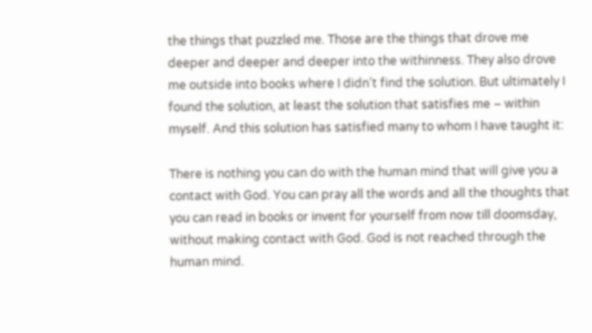the things that puzzled me. Those are the things that drove me deeper and deeper and deeper into the withinness. They also drove me outside into books where I didn’t find the solution. But ultimately I found the solution, at least the solution that satisfies me – within myself. And this solution has satisfied many to whom I have taught it:

There is nothing you can do with the human mind that will give you a contact with God. You can pray all the words and all the thoughts that you can read in books or invent for yourself from now till doomsday, without making contact with God. God is not reached through the human mind.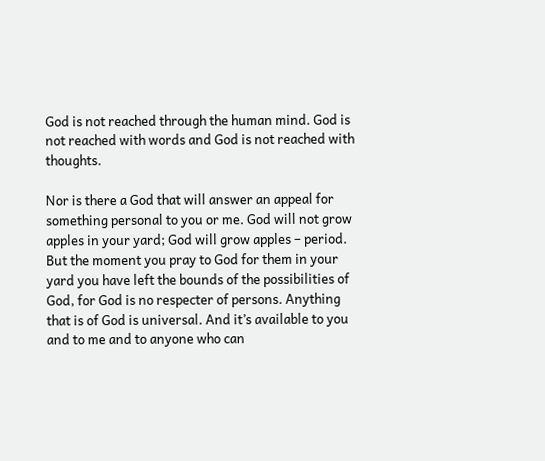God is not reached through the human mind. God is not reached with words and God is not reached with thoughts.

Nor is there a God that will answer an appeal for something personal to you or me. God will not grow apples in your yard; God will grow apples – period. But the moment you pray to God for them in your yard you have left the bounds of the possibilities of God, for God is no respecter of persons. Anything that is of God is universal. And it’s available to you and to me and to anyone who can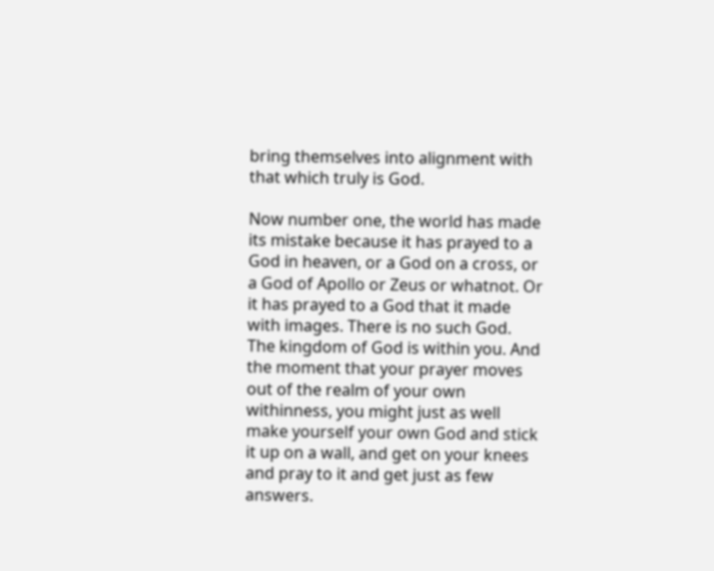bring themselves into alignment with that which truly is God.

Now number one, the world has made its mistake because it has prayed to a God in heaven, or a God on a cross, or a God of Apollo or Zeus or whatnot. Or it has prayed to a God that it made with images. There is no such God. The kingdom of God is within you. And the moment that your prayer moves out of the realm of your own withinness, you might just as well make yourself your own God and stick it up on a wall, and get on your knees and pray to it and get just as few answers.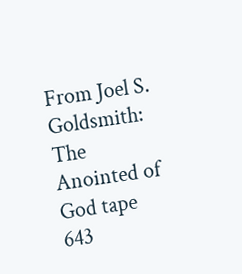From Joel S. Goldsmith: The Anointed of God tape 643